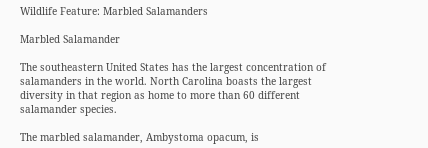Wildlife Feature: Marbled Salamanders

Marbled Salamander

The southeastern United States has the largest concentration of salamanders in the world. North Carolina boasts the largest diversity in that region as home to more than 60 different salamander species.

The marbled salamander, Ambystoma opacum, is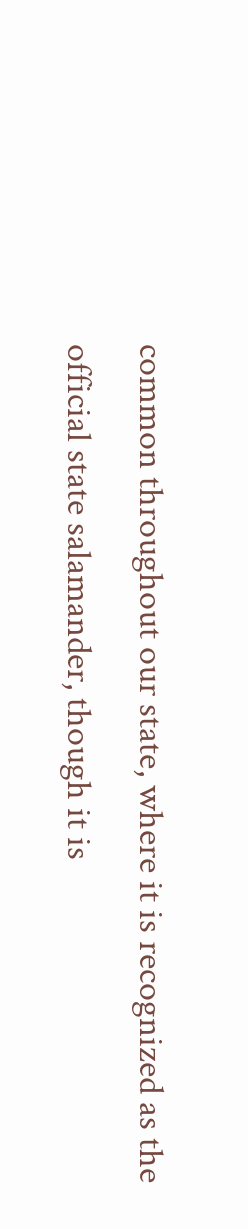common throughout our state, where it is recognized as the official state salamander, though it is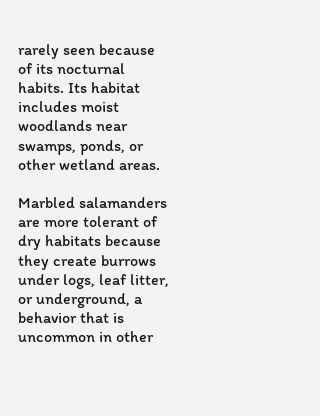rarely seen because of its nocturnal habits. Its habitat includes moist woodlands near swamps, ponds, or other wetland areas.

Marbled salamanders are more tolerant of dry habitats because they create burrows under logs, leaf litter, or underground, a behavior that is uncommon in other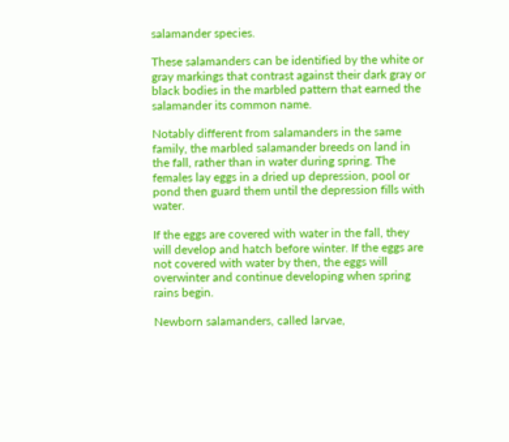salamander species.

These salamanders can be identified by the white or gray markings that contrast against their dark gray or black bodies in the marbled pattern that earned the salamander its common name.

Notably different from salamanders in the same family, the marbled salamander breeds on land in the fall, rather than in water during spring. The females lay eggs in a dried up depression, pool or pond then guard them until the depression fills with water.

If the eggs are covered with water in the fall, they will develop and hatch before winter. If the eggs are not covered with water by then, the eggs will overwinter and continue developing when spring rains begin.

Newborn salamanders, called larvae,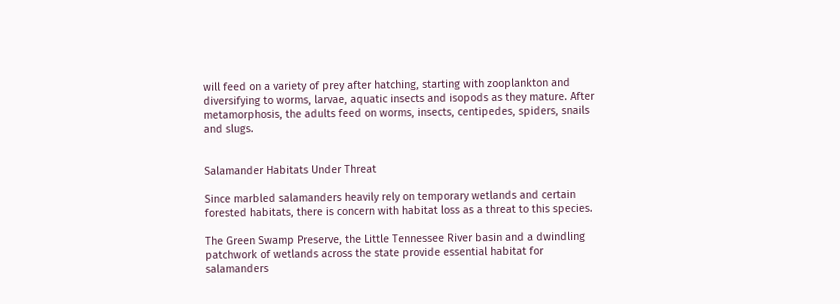will feed on a variety of prey after hatching, starting with zooplankton and diversifying to worms, larvae, aquatic insects and isopods as they mature. After metamorphosis, the adults feed on worms, insects, centipedes, spiders, snails and slugs.


Salamander Habitats Under Threat

Since marbled salamanders heavily rely on temporary wetlands and certain forested habitats, there is concern with habitat loss as a threat to this species.

The Green Swamp Preserve, the Little Tennessee River basin and a dwindling patchwork of wetlands across the state provide essential habitat for salamanders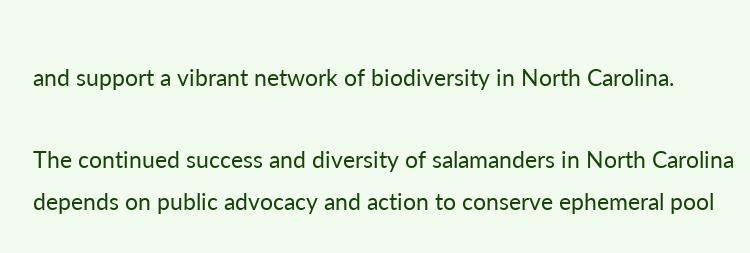and support a vibrant network of biodiversity in North Carolina.

The continued success and diversity of salamanders in North Carolina depends on public advocacy and action to conserve ephemeral pool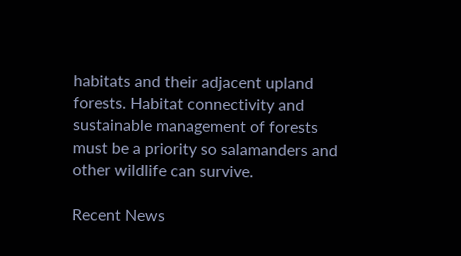habitats and their adjacent upland forests. Habitat connectivity and sustainable management of forests must be a priority so salamanders and other wildlife can survive.

Recent News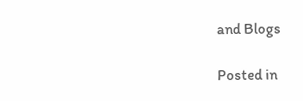and Blogs

Posted in